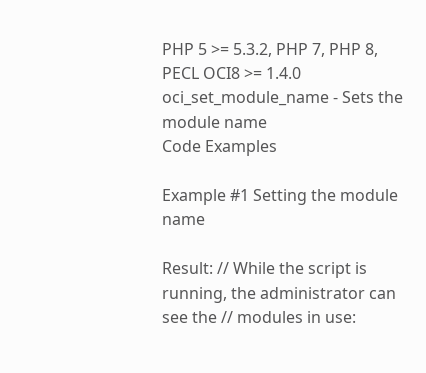PHP 5 >= 5.3.2, PHP 7, PHP 8, PECL OCI8 >= 1.4.0
oci_set_module_name - Sets the module name
Code Examples

Example #1 Setting the module name

Result: // While the script is running, the administrator can see the // modules in use: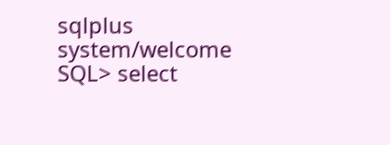sqlplus system/welcome SQL> select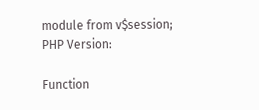module from v$session;
PHP Version:

Function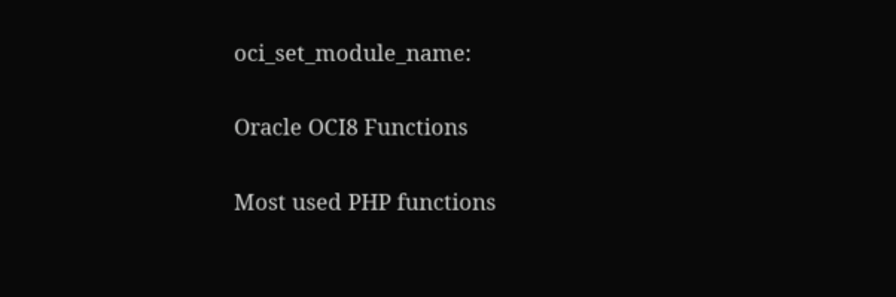oci_set_module_name:

Oracle OCI8 Functions

Most used PHP functions